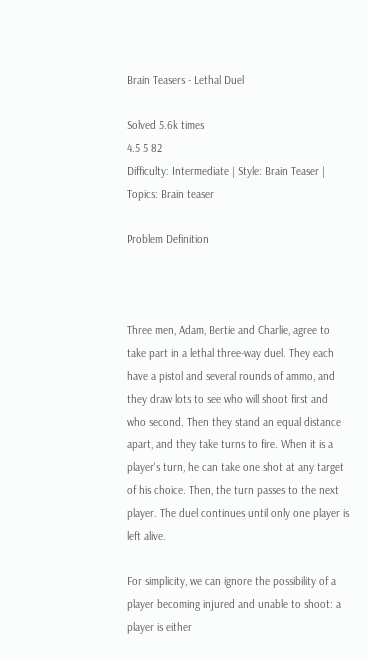Brain Teasers - Lethal Duel

Solved 5.6k times
4.5 5 82
Difficulty: Intermediate | Style: Brain Teaser | Topics: Brain teaser

Problem Definition



Three men, Adam, Bertie and Charlie, agree to take part in a lethal three-way duel. They each have a pistol and several rounds of ammo, and they draw lots to see who will shoot first and who second. Then they stand an equal distance apart, and they take turns to fire. When it is a player's turn, he can take one shot at any target of his choice. Then, the turn passes to the next player. The duel continues until only one player is left alive.

For simplicity, we can ignore the possibility of a player becoming injured and unable to shoot: a player is either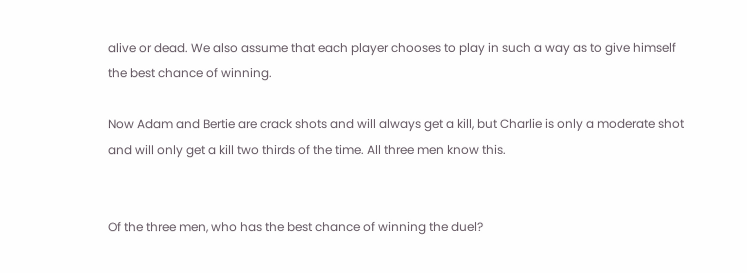alive or dead. We also assume that each player chooses to play in such a way as to give himself the best chance of winning.

Now Adam and Bertie are crack shots and will always get a kill, but Charlie is only a moderate shot and will only get a kill two thirds of the time. All three men know this.


Of the three men, who has the best chance of winning the duel?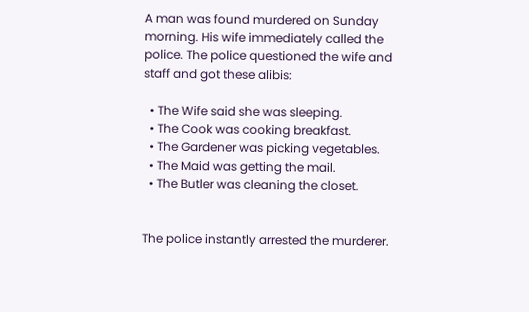A man was found murdered on Sunday morning. His wife immediately called the police. The police questioned the wife and staff and got these alibis:

  • The Wife said she was sleeping.
  • The Cook was cooking breakfast.
  • The Gardener was picking vegetables.
  • The Maid was getting the mail.
  • The Butler was cleaning the closet.


The police instantly arrested the murderer.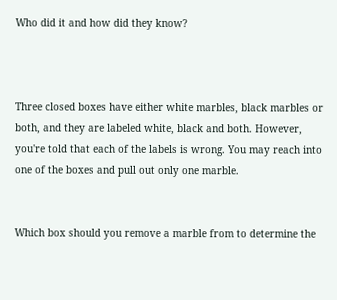Who did it and how did they know?



Three closed boxes have either white marbles, black marbles or both, and they are labeled white, black and both. However, you're told that each of the labels is wrong. You may reach into one of the boxes and pull out only one marble.


Which box should you remove a marble from to determine the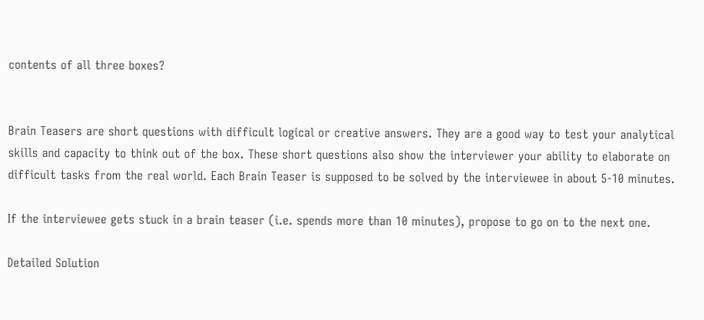contents of all three boxes?


Brain Teasers are short questions with difficult logical or creative answers. They are a good way to test your analytical skills and capacity to think out of the box. These short questions also show the interviewer your ability to elaborate on difficult tasks from the real world. Each Brain Teaser is supposed to be solved by the interviewee in about 5-10 minutes.

If the interviewee gets stuck in a brain teaser (i.e. spends more than 10 minutes), propose to go on to the next one.

Detailed Solution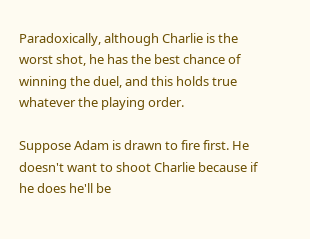Paradoxically, although Charlie is the worst shot, he has the best chance of winning the duel, and this holds true whatever the playing order.

Suppose Adam is drawn to fire first. He doesn't want to shoot Charlie because if he does he'll be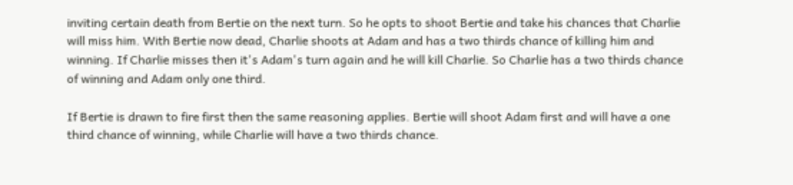inviting certain death from Bertie on the next turn. So he opts to shoot Bertie and take his chances that Charlie will miss him. With Bertie now dead, Charlie shoots at Adam and has a two thirds chance of killing him and winning. If Charlie misses then it's Adam's turn again and he will kill Charlie. So Charlie has a two thirds chance of winning and Adam only one third.

If Bertie is drawn to fire first then the same reasoning applies. Bertie will shoot Adam first and will have a one third chance of winning, while Charlie will have a two thirds chance.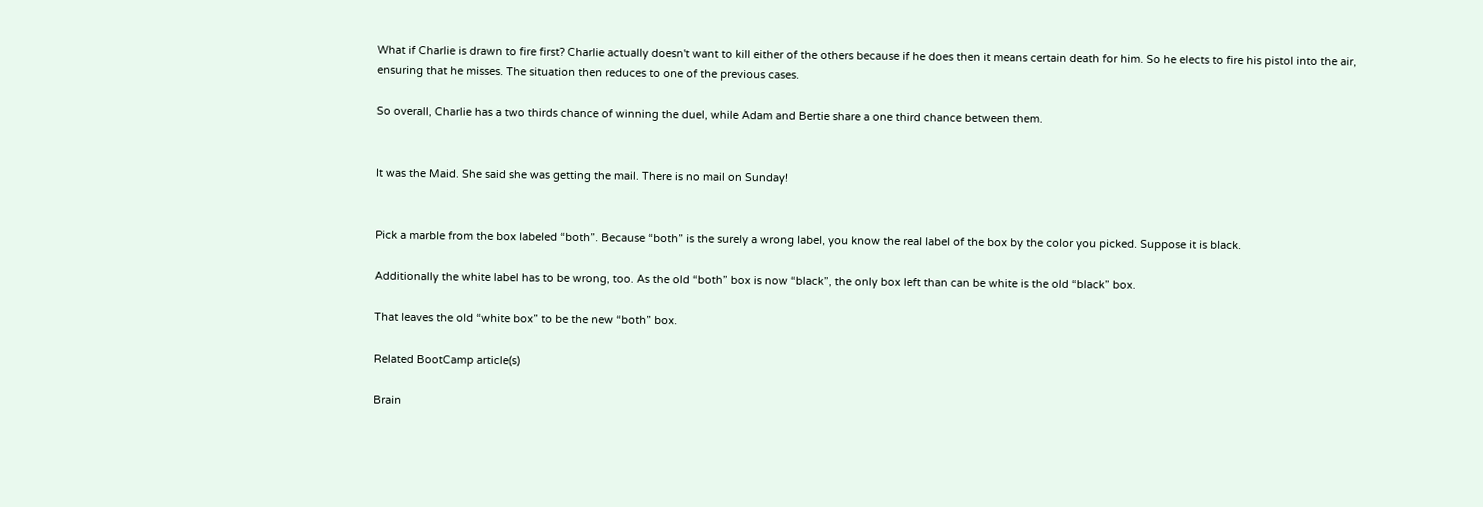What if Charlie is drawn to fire first? Charlie actually doesn't want to kill either of the others because if he does then it means certain death for him. So he elects to fire his pistol into the air, ensuring that he misses. The situation then reduces to one of the previous cases.

So overall, Charlie has a two thirds chance of winning the duel, while Adam and Bertie share a one third chance between them.


It was the Maid. She said she was getting the mail. There is no mail on Sunday!


Pick a marble from the box labeled “both”. Because “both” is the surely a wrong label, you know the real label of the box by the color you picked. Suppose it is black.

Additionally the white label has to be wrong, too. As the old “both” box is now “black”, the only box left than can be white is the old “black” box.

That leaves the old “white box” to be the new “both” box.

Related BootCamp article(s)

Brain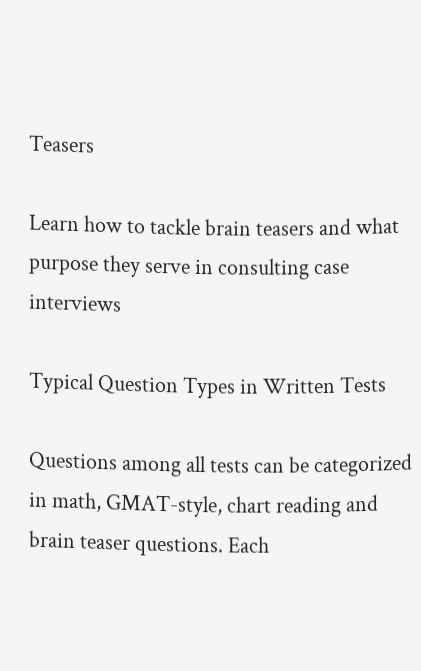Teasers

Learn how to tackle brain teasers and what purpose they serve in consulting case interviews

Typical Question Types in Written Tests

Questions among all tests can be categorized in math, GMAT-style, chart reading and brain teaser questions. Each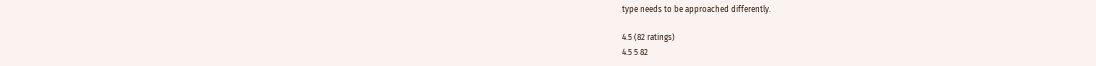type needs to be approached differently.

4.5 (82 ratings)
4.5 5 82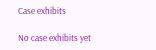Case exhibits

No case exhibits yet